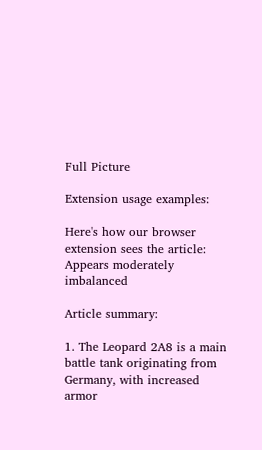Full Picture

Extension usage examples:

Here's how our browser extension sees the article:
Appears moderately imbalanced

Article summary:

1. The Leopard 2A8 is a main battle tank originating from Germany, with increased armor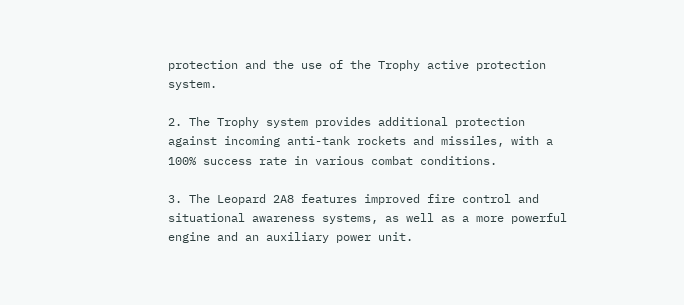protection and the use of the Trophy active protection system.

2. The Trophy system provides additional protection against incoming anti-tank rockets and missiles, with a 100% success rate in various combat conditions.

3. The Leopard 2A8 features improved fire control and situational awareness systems, as well as a more powerful engine and an auxiliary power unit.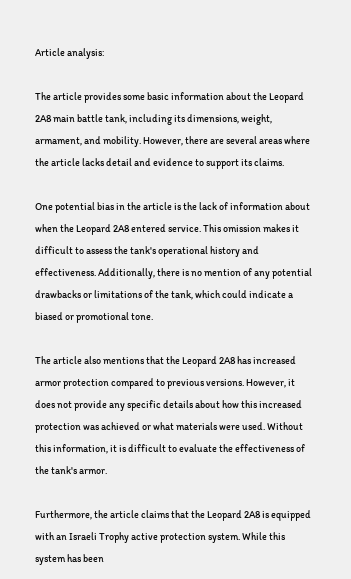Article analysis:

The article provides some basic information about the Leopard 2A8 main battle tank, including its dimensions, weight, armament, and mobility. However, there are several areas where the article lacks detail and evidence to support its claims.

One potential bias in the article is the lack of information about when the Leopard 2A8 entered service. This omission makes it difficult to assess the tank's operational history and effectiveness. Additionally, there is no mention of any potential drawbacks or limitations of the tank, which could indicate a biased or promotional tone.

The article also mentions that the Leopard 2A8 has increased armor protection compared to previous versions. However, it does not provide any specific details about how this increased protection was achieved or what materials were used. Without this information, it is difficult to evaluate the effectiveness of the tank's armor.

Furthermore, the article claims that the Leopard 2A8 is equipped with an Israeli Trophy active protection system. While this system has been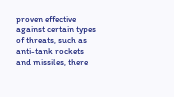proven effective against certain types of threats, such as anti-tank rockets and missiles, there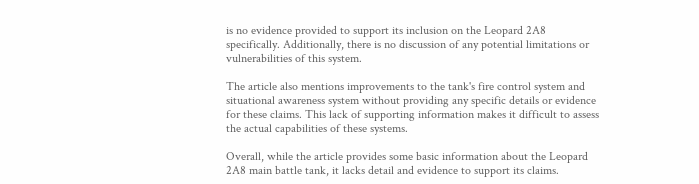is no evidence provided to support its inclusion on the Leopard 2A8 specifically. Additionally, there is no discussion of any potential limitations or vulnerabilities of this system.

The article also mentions improvements to the tank's fire control system and situational awareness system without providing any specific details or evidence for these claims. This lack of supporting information makes it difficult to assess the actual capabilities of these systems.

Overall, while the article provides some basic information about the Leopard 2A8 main battle tank, it lacks detail and evidence to support its claims.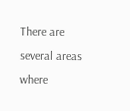There are several areas where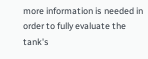more information is needed in order to fully evaluate the tank's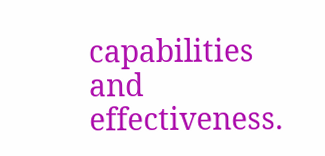capabilities and effectiveness.